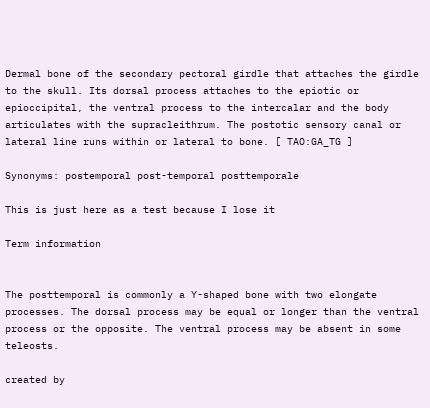Dermal bone of the secondary pectoral girdle that attaches the girdle to the skull. Its dorsal process attaches to the epiotic or epioccipital, the ventral process to the intercalar and the body articulates with the supracleithrum. The postotic sensory canal or lateral line runs within or lateral to bone. [ TAO:GA_TG ]

Synonyms: postemporal post-temporal posttemporale

This is just here as a test because I lose it

Term information


The posttemporal is commonly a Y-shaped bone with two elongate processes. The dorsal process may be equal or longer than the ventral process or the opposite. The ventral process may be absent in some teleosts.

created by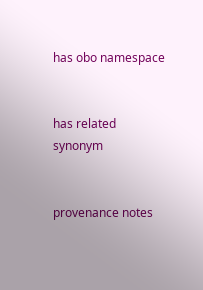has obo namespace


has related synonym


provenance notes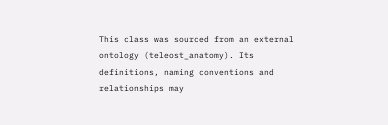This class was sourced from an external ontology (teleost_anatomy). Its definitions, naming conventions and relationships may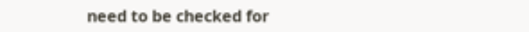need to be checked for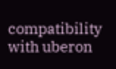compatibility with uberon